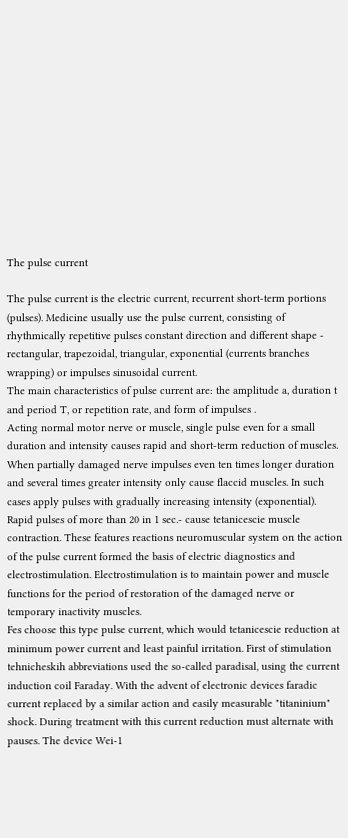The pulse current

The pulse current is the electric current, recurrent short-term portions (pulses). Medicine usually use the pulse current, consisting of rhythmically repetitive pulses constant direction and different shape - rectangular, trapezoidal, triangular, exponential (currents branches wrapping) or impulses sinusoidal current.
The main characteristics of pulse current are: the amplitude a, duration t and period T, or repetition rate, and form of impulses .
Acting normal motor nerve or muscle, single pulse even for a small duration and intensity causes rapid and short-term reduction of muscles. When partially damaged nerve impulses even ten times longer duration and several times greater intensity only cause flaccid muscles. In such cases apply pulses with gradually increasing intensity (exponential). Rapid pulses of more than 20 in 1 sec.- cause tetanicescie muscle contraction. These features reactions neuromuscular system on the action of the pulse current formed the basis of electric diagnostics and electrostimulation. Electrostimulation is to maintain power and muscle functions for the period of restoration of the damaged nerve or temporary inactivity muscles.
Fes choose this type pulse current, which would tetanicescie reduction at minimum power current and least painful irritation. First of stimulation tehnicheskih abbreviations used the so-called paradisal, using the current induction coil Faraday. With the advent of electronic devices faradic current replaced by a similar action and easily measurable "titaninium" shock. During treatment with this current reduction must alternate with pauses. The device Wei-1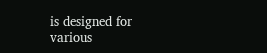is designed for various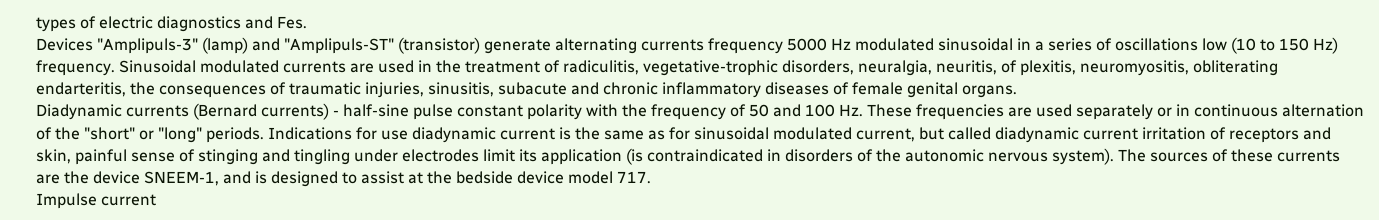types of electric diagnostics and Fes.
Devices "Amplipuls-3" (lamp) and "Amplipuls-ST" (transistor) generate alternating currents frequency 5000 Hz modulated sinusoidal in a series of oscillations low (10 to 150 Hz) frequency. Sinusoidal modulated currents are used in the treatment of radiculitis, vegetative-trophic disorders, neuralgia, neuritis, of plexitis, neuromyositis, obliterating endarteritis, the consequences of traumatic injuries, sinusitis, subacute and chronic inflammatory diseases of female genital organs.
Diadynamic currents (Bernard currents) - half-sine pulse constant polarity with the frequency of 50 and 100 Hz. These frequencies are used separately or in continuous alternation of the "short" or "long" periods. Indications for use diadynamic current is the same as for sinusoidal modulated current, but called diadynamic current irritation of receptors and skin, painful sense of stinging and tingling under electrodes limit its application (is contraindicated in disorders of the autonomic nervous system). The sources of these currents are the device SNEEM-1, and is designed to assist at the bedside device model 717.
Impulse current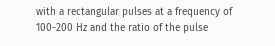with a rectangular pulses at a frequency of 100-200 Hz and the ratio of the pulse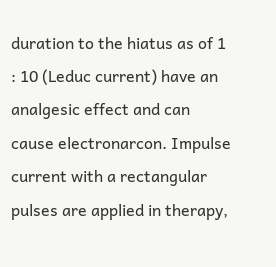duration to the hiatus as of 1 : 10 (Leduc current) have an analgesic effect and can cause electronarcon. Impulse current with a rectangular pulses are applied in therapy,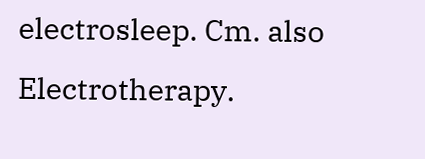electrosleep. Cm. also Electrotherapy.